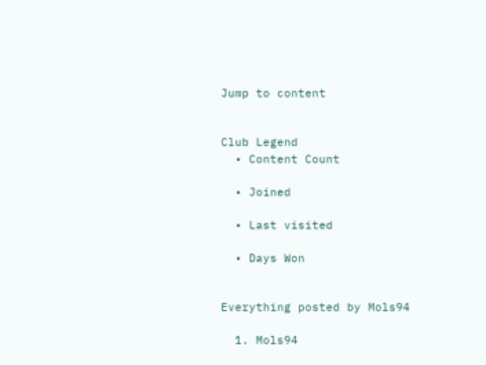Jump to content


Club Legend
  • Content Count

  • Joined

  • Last visited

  • Days Won


Everything posted by Mols94

  1. Mols94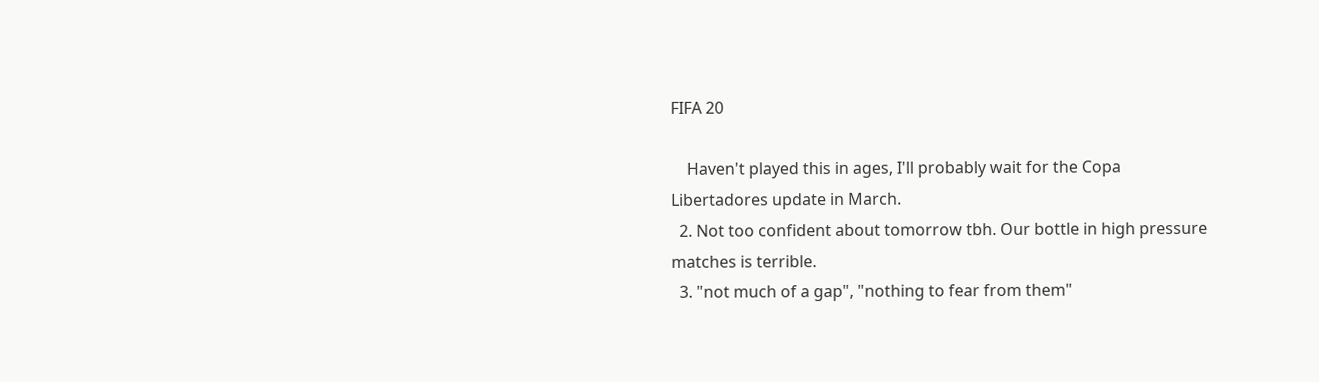FIFA 20

    Haven't played this in ages, I'll probably wait for the Copa Libertadores update in March.
  2. Not too confident about tomorrow tbh. Our bottle in high pressure matches is terrible.
  3. "not much of a gap", "nothing to fear from them"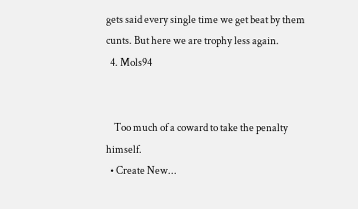gets said every single time we get beat by them cunts. But here we are trophy less again.
  4. Mols94


    Too much of a coward to take the penalty himself.
  • Create New...